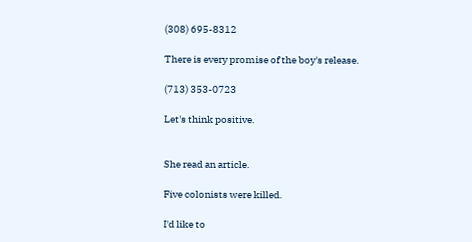(308) 695-8312

There is every promise of the boy's release.

(713) 353-0723

Let's think positive.


She read an article.

Five colonists were killed.

I'd like to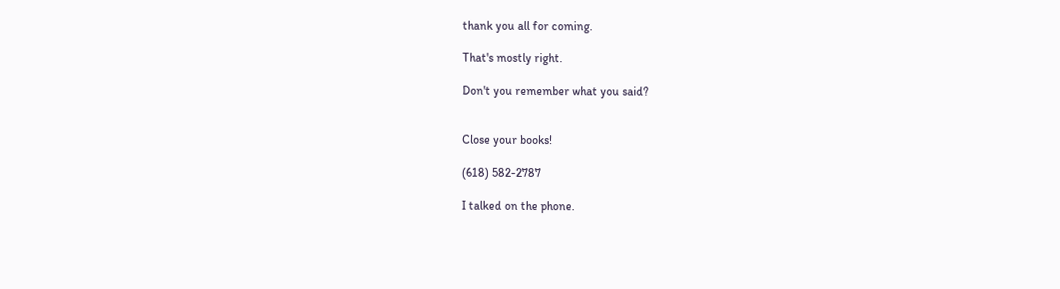thank you all for coming.

That's mostly right.

Don't you remember what you said?


Close your books!

(618) 582-2787

I talked on the phone.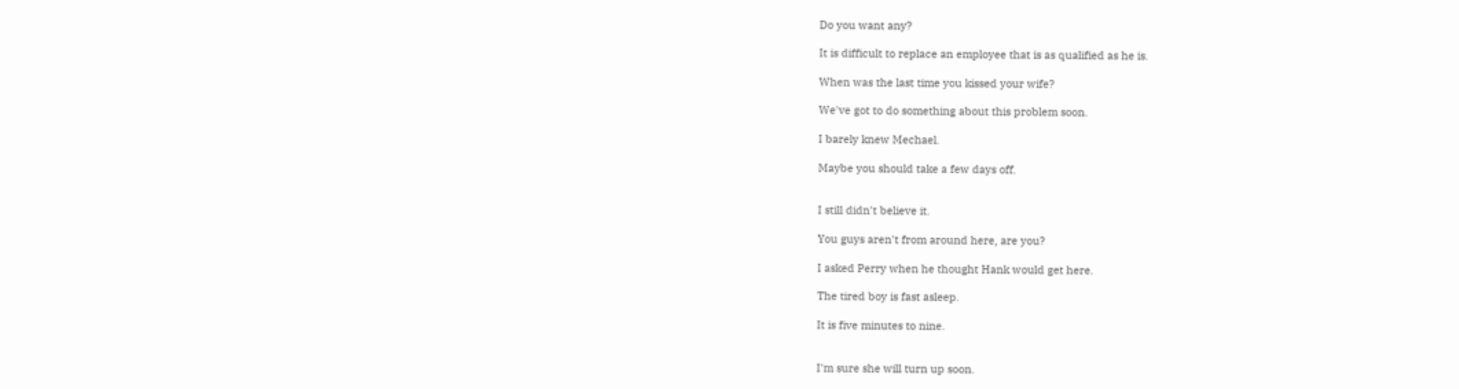Do you want any?

It is difficult to replace an employee that is as qualified as he is.

When was the last time you kissed your wife?

We've got to do something about this problem soon.

I barely knew Mechael.

Maybe you should take a few days off.


I still didn't believe it.

You guys aren't from around here, are you?

I asked Perry when he thought Hank would get here.

The tired boy is fast asleep.

It is five minutes to nine.


I'm sure she will turn up soon.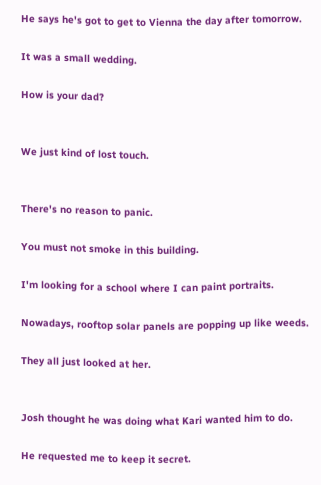He says he's got to get to Vienna the day after tomorrow.

It was a small wedding.

How is your dad?


We just kind of lost touch.


There's no reason to panic.

You must not smoke in this building.

I'm looking for a school where I can paint portraits.

Nowadays, rooftop solar panels are popping up like weeds.

They all just looked at her.


Josh thought he was doing what Kari wanted him to do.

He requested me to keep it secret.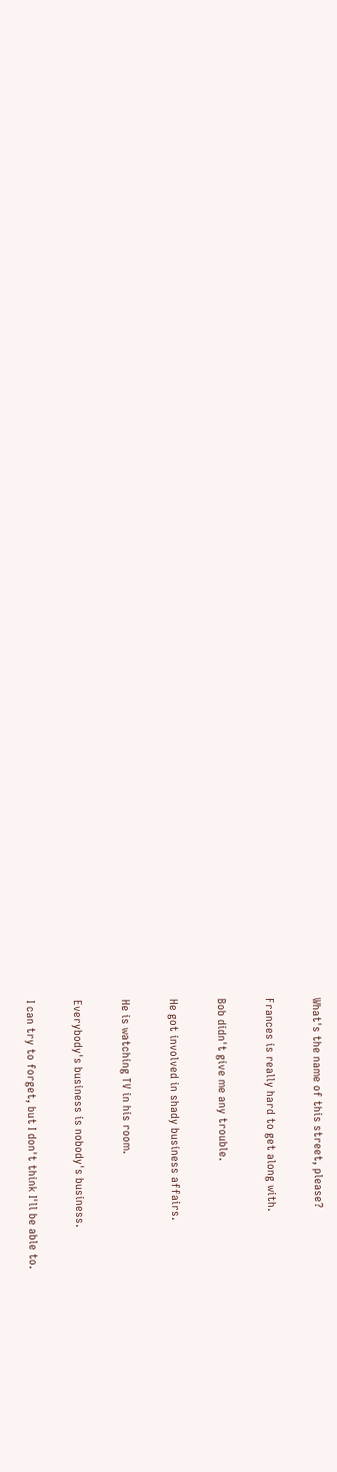What's the name of this street, please?

Frances is really hard to get along with.

Bob didn't give me any trouble.

He got involved in shady business affairs.

He is watching TV in his room.

Everybody's business is nobody's business.

I can try to forget, but I don't think I'll be able to.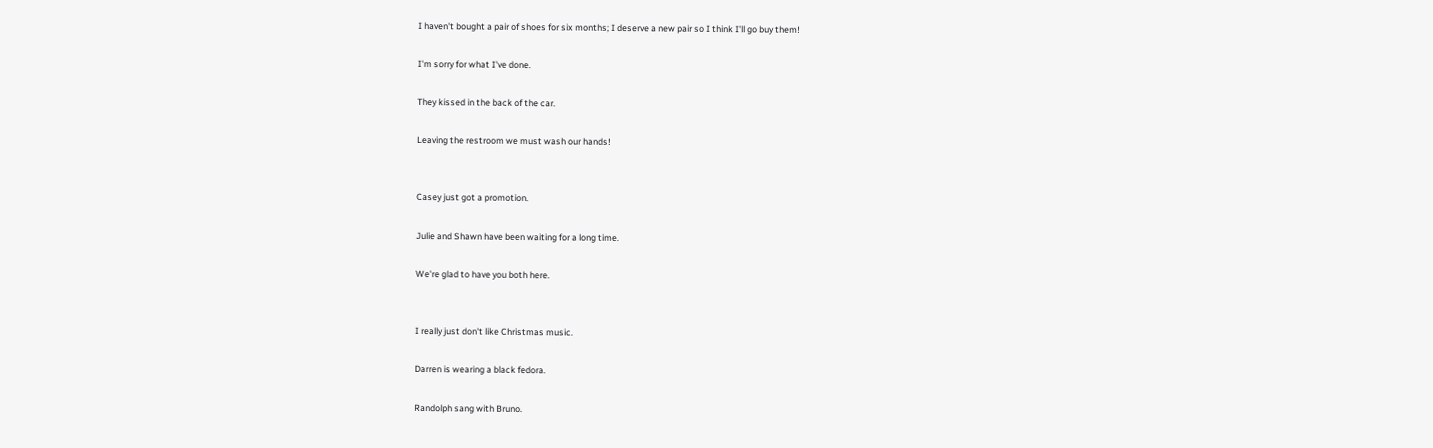I haven't bought a pair of shoes for six months; I deserve a new pair so I think I'll go buy them!

I'm sorry for what I've done.

They kissed in the back of the car.

Leaving the restroom we must wash our hands!


Casey just got a promotion.

Julie and Shawn have been waiting for a long time.

We're glad to have you both here.


I really just don't like Christmas music.

Darren is wearing a black fedora.

Randolph sang with Bruno.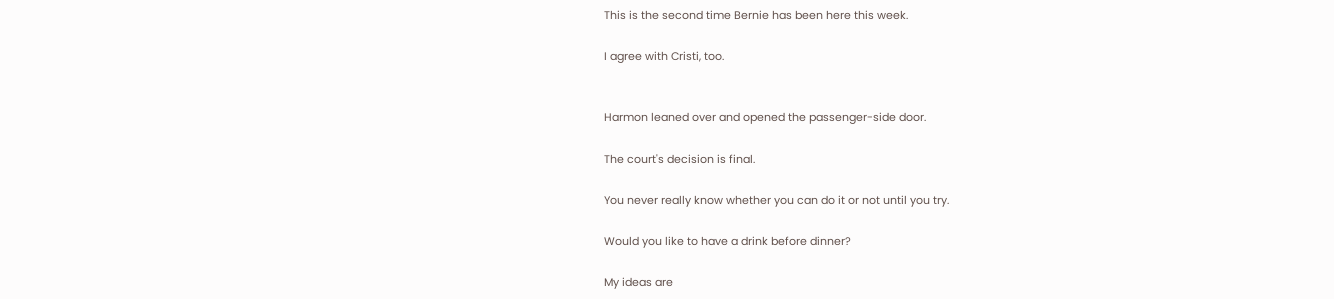This is the second time Bernie has been here this week.

I agree with Cristi, too.


Harmon leaned over and opened the passenger-side door.

The court's decision is final.

You never really know whether you can do it or not until you try.

Would you like to have a drink before dinner?

My ideas are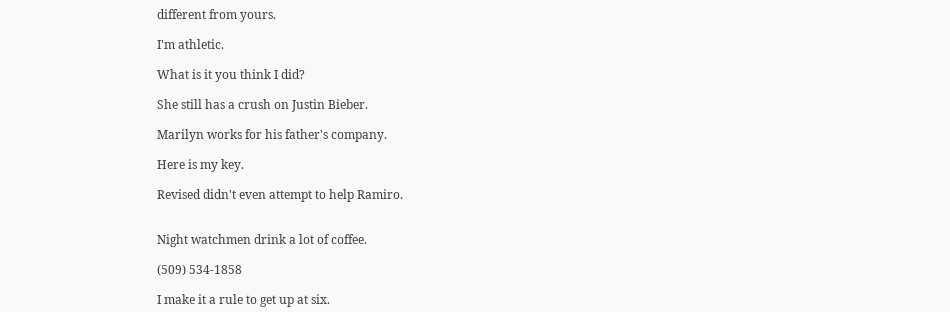different from yours.

I'm athletic.

What is it you think I did?

She still has a crush on Justin Bieber.

Marilyn works for his father's company.

Here is my key.

Revised didn't even attempt to help Ramiro.


Night watchmen drink a lot of coffee.

(509) 534-1858

I make it a rule to get up at six.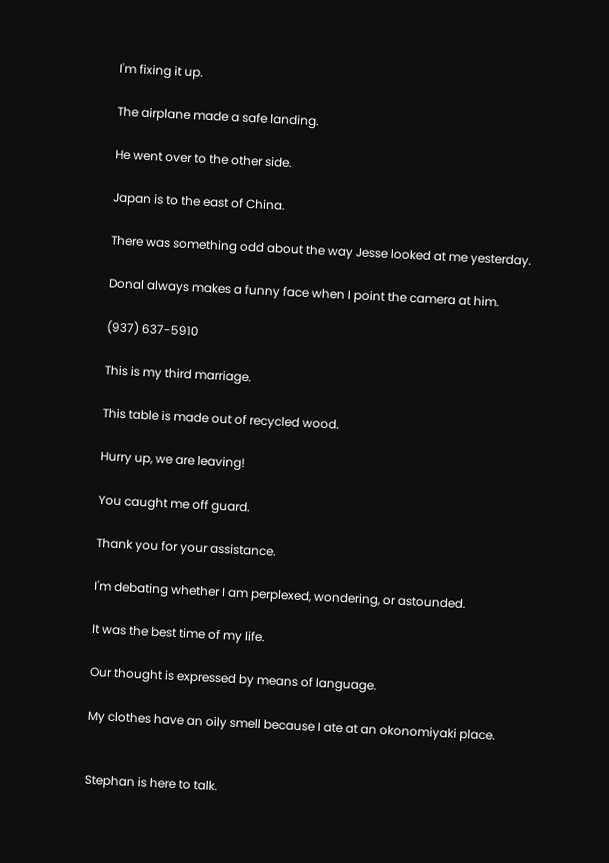I'm fixing it up.

The airplane made a safe landing.

He went over to the other side.

Japan is to the east of China.

There was something odd about the way Jesse looked at me yesterday.

Donal always makes a funny face when I point the camera at him.

(937) 637-5910

This is my third marriage.

This table is made out of recycled wood.

Hurry up, we are leaving!

You caught me off guard.

Thank you for your assistance.

I'm debating whether I am perplexed, wondering, or astounded.

It was the best time of my life.

Our thought is expressed by means of language.

My clothes have an oily smell because I ate at an okonomiyaki place.


Stephan is here to talk.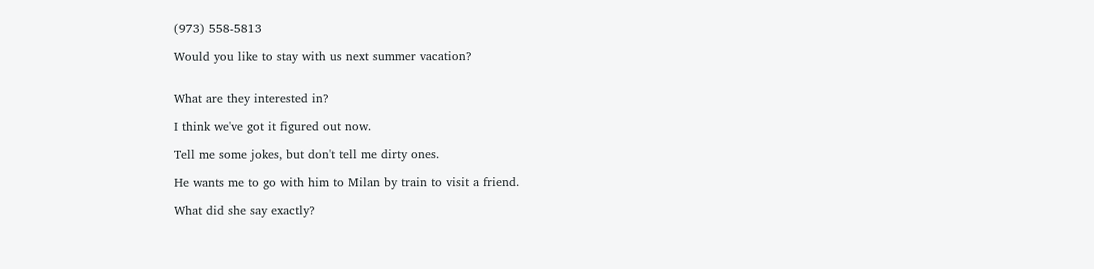(973) 558-5813

Would you like to stay with us next summer vacation?


What are they interested in?

I think we've got it figured out now.

Tell me some jokes, but don't tell me dirty ones.

He wants me to go with him to Milan by train to visit a friend.

What did she say exactly?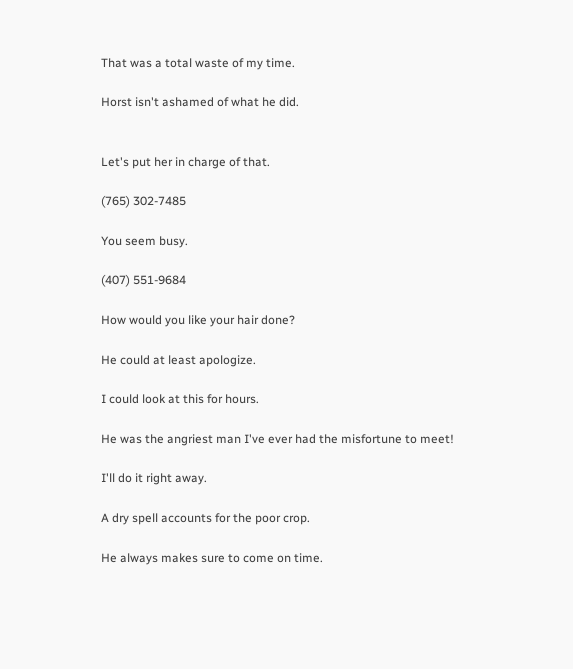That was a total waste of my time.

Horst isn't ashamed of what he did.


Let's put her in charge of that.

(765) 302-7485

You seem busy.

(407) 551-9684

How would you like your hair done?

He could at least apologize.

I could look at this for hours.

He was the angriest man I've ever had the misfortune to meet!

I'll do it right away.

A dry spell accounts for the poor crop.

He always makes sure to come on time.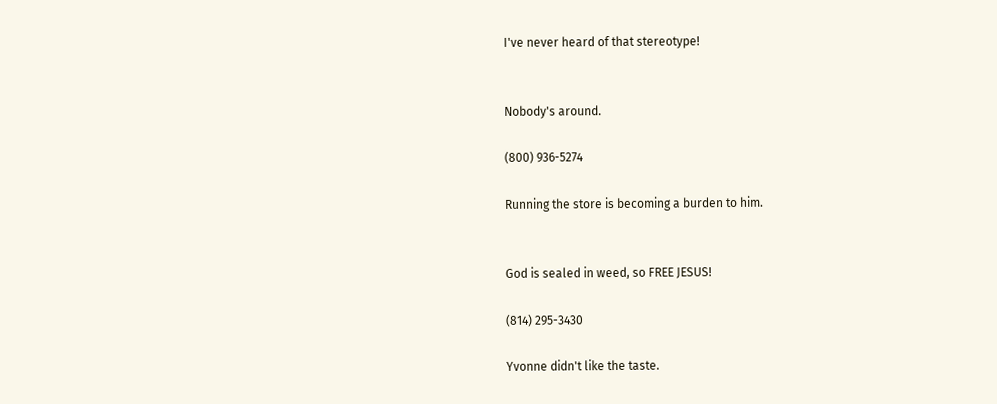I've never heard of that stereotype!


Nobody's around.

(800) 936-5274

Running the store is becoming a burden to him.


God is sealed in weed, so FREE JESUS!

(814) 295-3430

Yvonne didn't like the taste.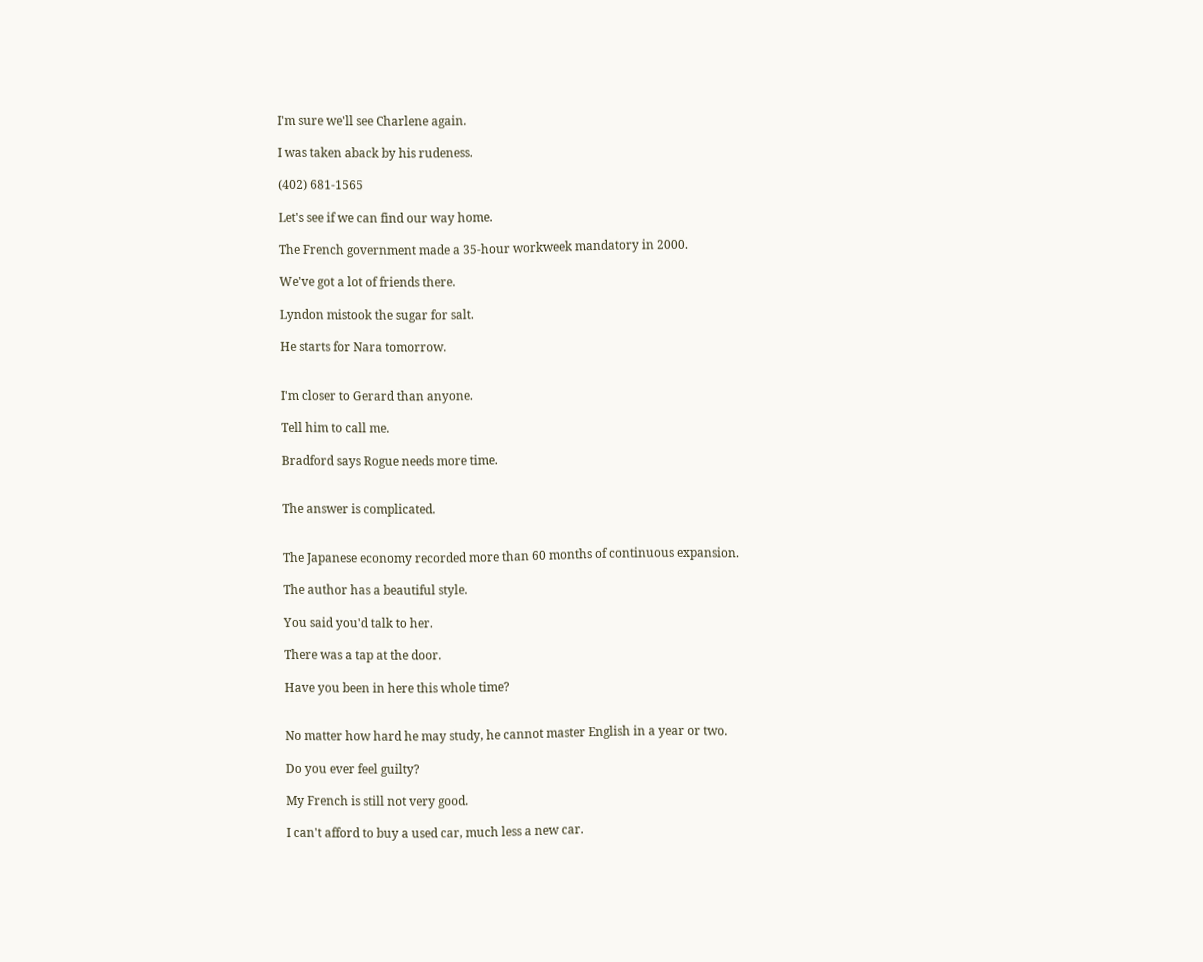I'm sure we'll see Charlene again.

I was taken aback by his rudeness.

(402) 681-1565

Let's see if we can find our way home.

The French government made a 35-hour workweek mandatory in 2000.

We've got a lot of friends there.

Lyndon mistook the sugar for salt.

He starts for Nara tomorrow.


I'm closer to Gerard than anyone.

Tell him to call me.

Bradford says Rogue needs more time.


The answer is complicated.


The Japanese economy recorded more than 60 months of continuous expansion.

The author has a beautiful style.

You said you'd talk to her.

There was a tap at the door.

Have you been in here this whole time?


No matter how hard he may study, he cannot master English in a year or two.

Do you ever feel guilty?

My French is still not very good.

I can't afford to buy a used car, much less a new car.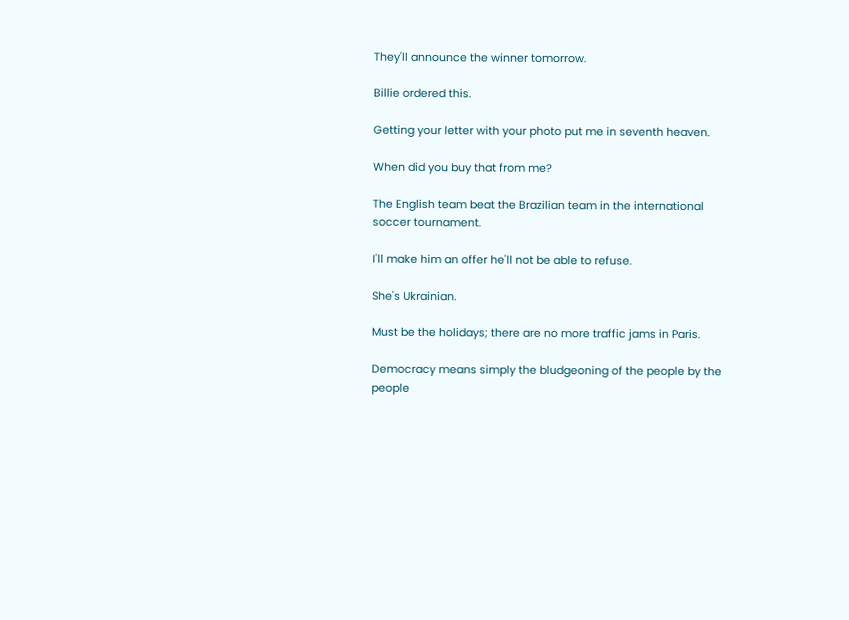They'll announce the winner tomorrow.

Billie ordered this.

Getting your letter with your photo put me in seventh heaven.

When did you buy that from me?

The English team beat the Brazilian team in the international soccer tournament.

I'll make him an offer he'll not be able to refuse.

She's Ukrainian.

Must be the holidays; there are no more traffic jams in Paris.

Democracy means simply the bludgeoning of the people by the people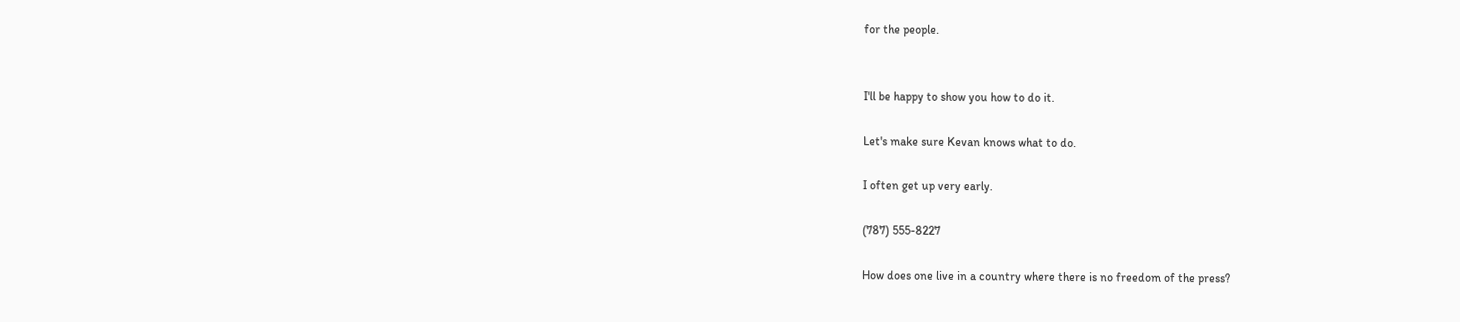for the people.


I'll be happy to show you how to do it.

Let's make sure Kevan knows what to do.

I often get up very early.

(787) 555-8227

How does one live in a country where there is no freedom of the press?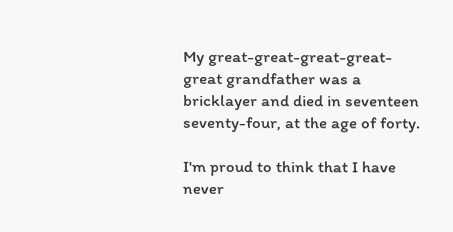My great-great-great-great-great grandfather was a bricklayer and died in seventeen seventy-four, at the age of forty.

I'm proud to think that I have never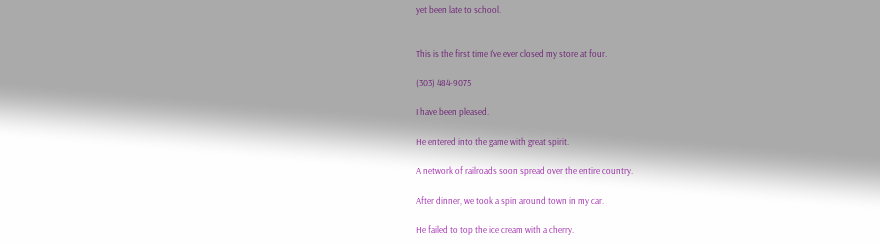yet been late to school.


This is the first time I've ever closed my store at four.

(303) 484-9075

I have been pleased.

He entered into the game with great spirit.

A network of railroads soon spread over the entire country.

After dinner, we took a spin around town in my car.

He failed to top the ice cream with a cherry.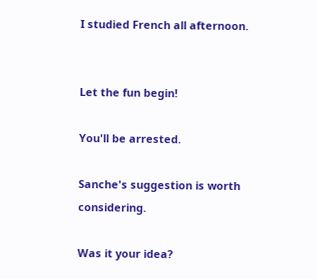I studied French all afternoon.


Let the fun begin!

You'll be arrested.

Sanche's suggestion is worth considering.

Was it your idea?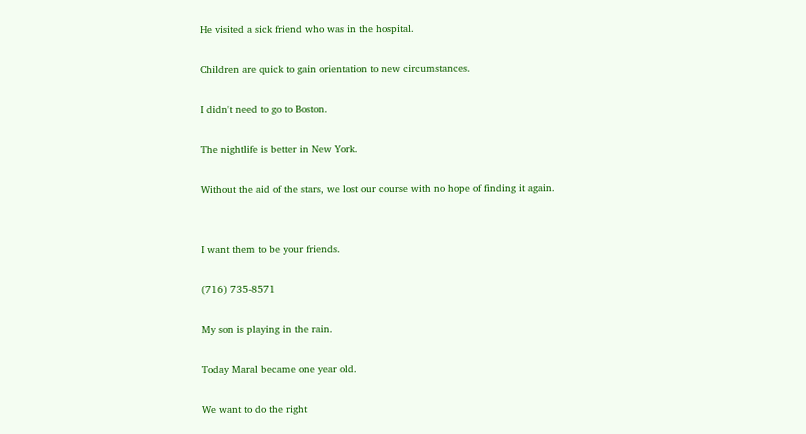He visited a sick friend who was in the hospital.

Children are quick to gain orientation to new circumstances.

I didn't need to go to Boston.

The nightlife is better in New York.

Without the aid of the stars, we lost our course with no hope of finding it again.


I want them to be your friends.

(716) 735-8571

My son is playing in the rain.

Today Maral became one year old.

We want to do the right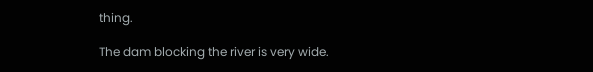thing.

The dam blocking the river is very wide.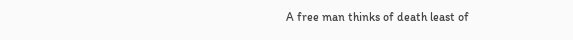A free man thinks of death least of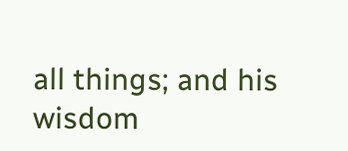all things; and his wisdom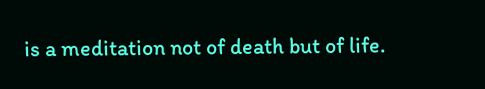is a meditation not of death but of life.